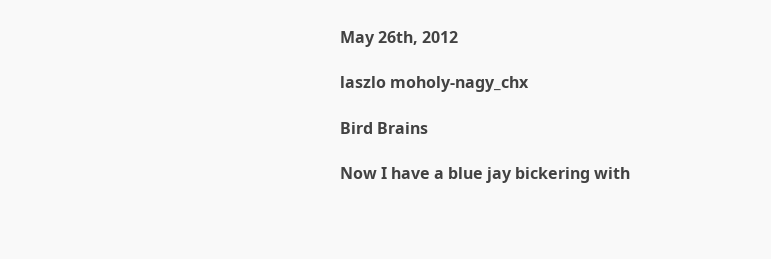May 26th, 2012

laszlo moholy-nagy_chx

Bird Brains

Now I have a blue jay bickering with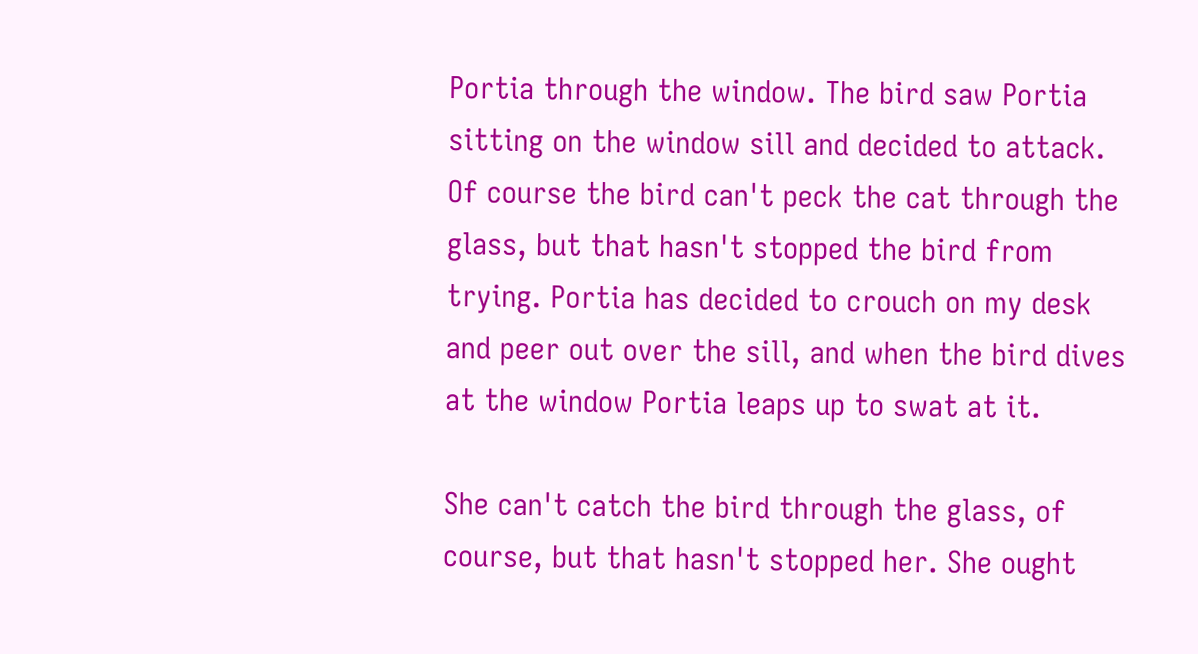Portia through the window. The bird saw Portia sitting on the window sill and decided to attack. Of course the bird can't peck the cat through the glass, but that hasn't stopped the bird from trying. Portia has decided to crouch on my desk and peer out over the sill, and when the bird dives at the window Portia leaps up to swat at it.

She can't catch the bird through the glass, of course, but that hasn't stopped her. She ought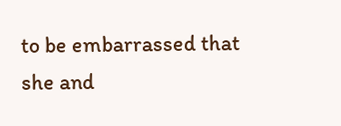to be embarrassed that she and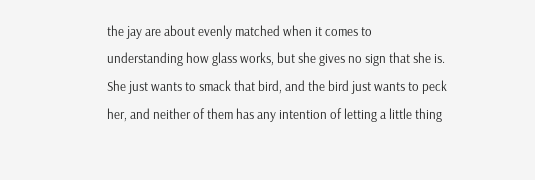the jay are about evenly matched when it comes to understanding how glass works, but she gives no sign that she is. She just wants to smack that bird, and the bird just wants to peck her, and neither of them has any intention of letting a little thing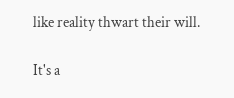like reality thwart their will.

It's a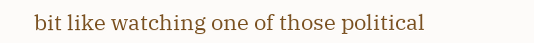bit like watching one of those political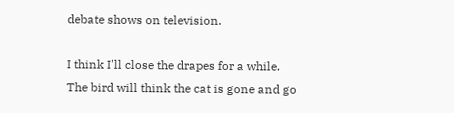debate shows on television.

I think I'll close the drapes for a while. The bird will think the cat is gone and go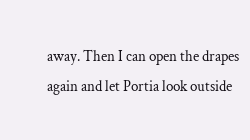away. Then I can open the drapes again and let Portia look outside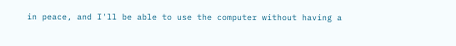in peace, and I'll be able to use the computer without having a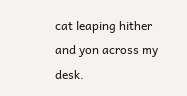cat leaping hither and yon across my desk.